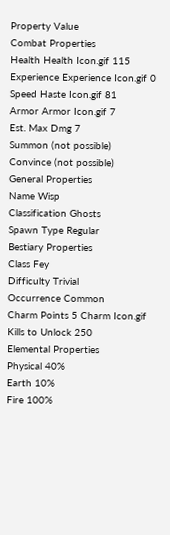Property Value
Combat Properties
Health Health Icon.gif 115
Experience Experience Icon.gif 0
Speed Haste Icon.gif 81
Armor Armor Icon.gif 7
Est. Max Dmg 7
Summon (not possible)
Convince (not possible)
General Properties
Name Wisp
Classification Ghosts
Spawn Type Regular
Bestiary Properties
Class Fey
Difficulty Trivial
Occurrence Common
Charm Points 5 Charm Icon.gif
Kills to Unlock 250
Elemental Properties
Physical 40%
Earth 10%
Fire 100%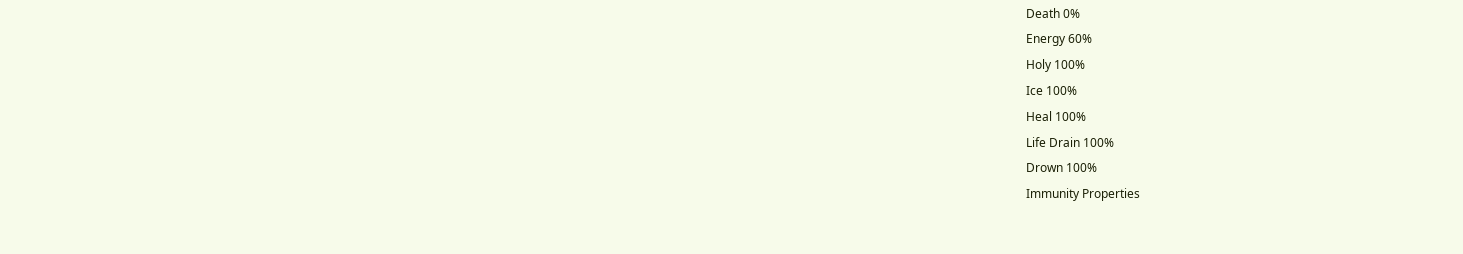Death 0%
Energy 60%
Holy 100%
Ice 100%
Heal 100%
Life Drain 100%
Drown 100%
Immunity Properties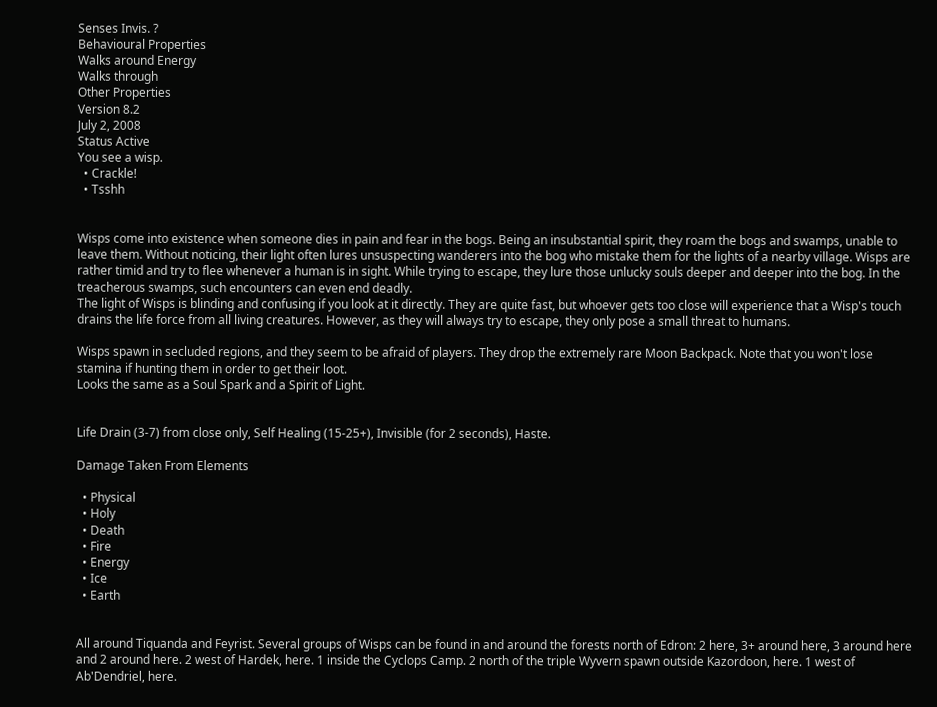Senses Invis. ?
Behavioural Properties
Walks around Energy
Walks through
Other Properties
Version 8.2
July 2, 2008
Status Active
You see a wisp.
  • Crackle!
  • Tsshh


Wisps come into existence when someone dies in pain and fear in the bogs. Being an insubstantial spirit, they roam the bogs and swamps, unable to leave them. Without noticing, their light often lures unsuspecting wanderers into the bog who mistake them for the lights of a nearby village. Wisps are rather timid and try to flee whenever a human is in sight. While trying to escape, they lure those unlucky souls deeper and deeper into the bog. In the treacherous swamps, such encounters can even end deadly.
The light of Wisps is blinding and confusing if you look at it directly. They are quite fast, but whoever gets too close will experience that a Wisp's touch drains the life force from all living creatures. However, as they will always try to escape, they only pose a small threat to humans.

Wisps spawn in secluded regions, and they seem to be afraid of players. They drop the extremely rare Moon Backpack. Note that you won't lose stamina if hunting them in order to get their loot.
Looks the same as a Soul Spark and a Spirit of Light.


Life Drain (3-7) from close only, Self Healing (15-25+), Invisible (for 2 seconds), Haste.

Damage Taken From Elements

  • Physical
  • Holy
  • Death
  • Fire
  • Energy
  • Ice
  • Earth


All around Tiquanda and Feyrist. Several groups of Wisps can be found in and around the forests north of Edron: 2 here, 3+ around here, 3 around here and 2 around here. 2 west of Hardek, here. 1 inside the Cyclops Camp. 2 north of the triple Wyvern spawn outside Kazordoon, here. 1 west of Ab'Dendriel, here.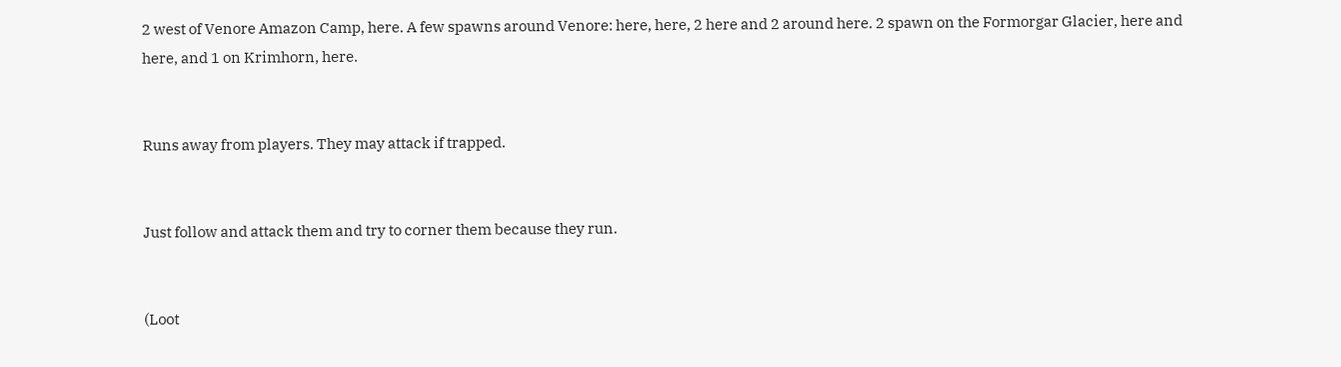2 west of Venore Amazon Camp, here. A few spawns around Venore: here, here, 2 here and 2 around here. 2 spawn on the Formorgar Glacier, here and here, and 1 on Krimhorn, here.


Runs away from players. They may attack if trapped.


Just follow and attack them and try to corner them because they run.


(Loot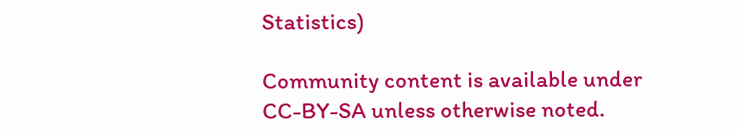Statistics)

Community content is available under CC-BY-SA unless otherwise noted.